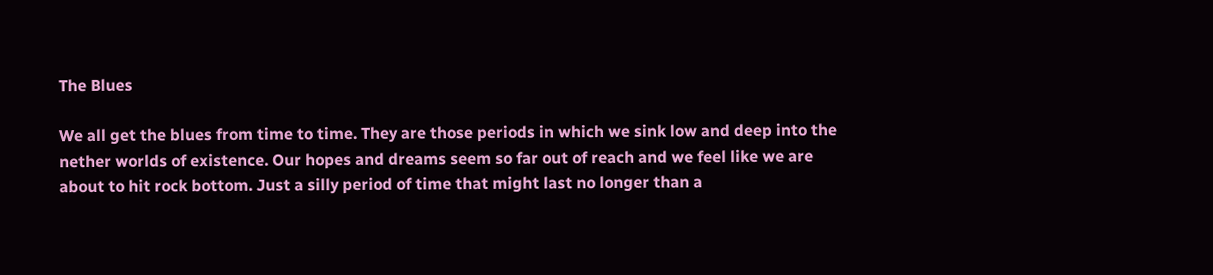The Blues

We all get the blues from time to time. They are those periods in which we sink low and deep into the nether worlds of existence. Our hopes and dreams seem so far out of reach and we feel like we are about to hit rock bottom. Just a silly period of time that might last no longer than a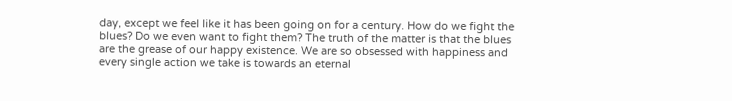day, except we feel like it has been going on for a century. How do we fight the blues? Do we even want to fight them? The truth of the matter is that the blues are the grease of our happy existence. We are so obsessed with happiness and every single action we take is towards an eternal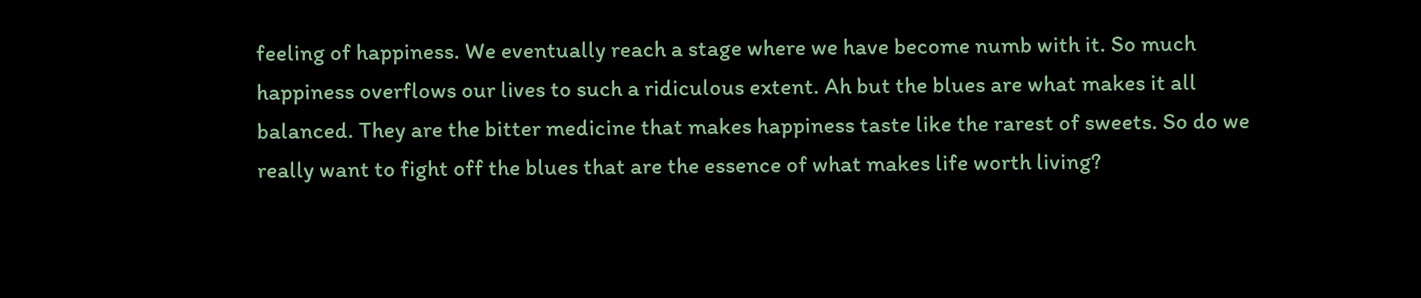feeling of happiness. We eventually reach a stage where we have become numb with it. So much happiness overflows our lives to such a ridiculous extent. Ah but the blues are what makes it all balanced. They are the bitter medicine that makes happiness taste like the rarest of sweets. So do we really want to fight off the blues that are the essence of what makes life worth living?